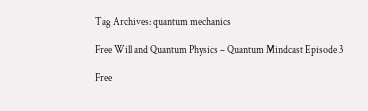Tag Archives: quantum mechanics

Free Will and Quantum Physics – Quantum Mindcast Episode 3

Free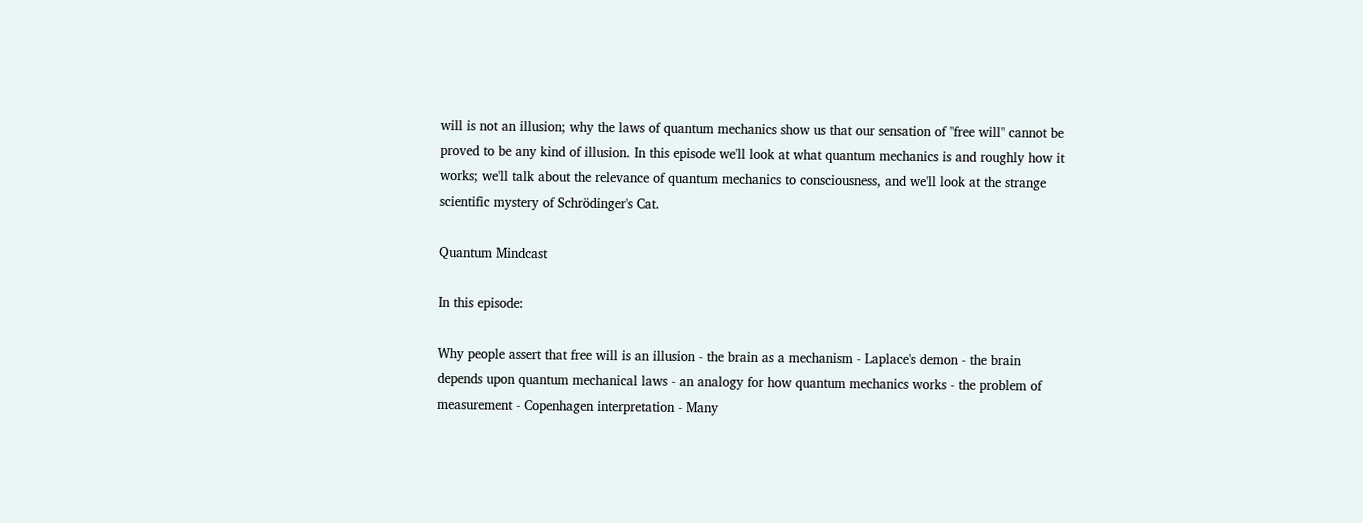will is not an illusion; why the laws of quantum mechanics show us that our sensation of "free will" cannot be proved to be any kind of illusion. In this episode we'll look at what quantum mechanics is and roughly how it works; we'll talk about the relevance of quantum mechanics to consciousness, and we'll look at the strange scientific mystery of Schrödinger's Cat.

Quantum Mindcast

In this episode:

Why people assert that free will is an illusion - the brain as a mechanism - Laplace's demon - the brain depends upon quantum mechanical laws - an analogy for how quantum mechanics works - the problem of measurement - Copenhagen interpretation - Many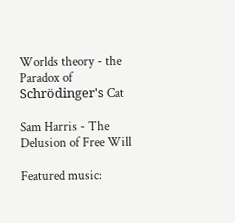Worlds theory - the Paradox of Schrödinger's Cat

Sam Harris - The Delusion of Free Will

Featured music: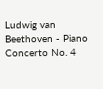Ludwig van Beethoven - Piano Concerto No. 4